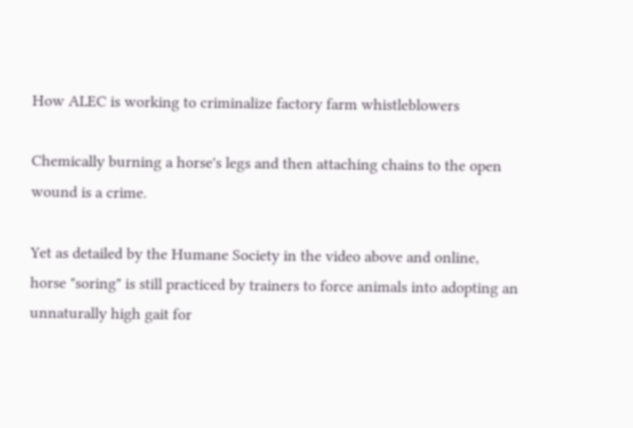How ALEC is working to criminalize factory farm whistleblowers

Chemically burning a horse's legs and then attaching chains to the open wound is a crime.

Yet as detailed by the Humane Society in the video above and online, horse "soring" is still practiced by trainers to force animals into adopting an unnaturally high gait for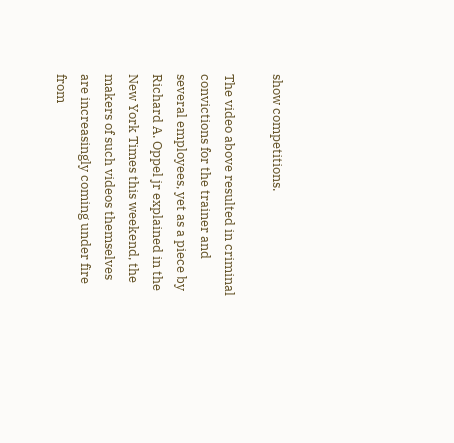show competitions.

The video above resulted in criminal convictions for the trainer and several employees, yet as a piece by Richard A. Oppel jr explained in the New York Times this weekend, the makers of such videos themselves are increasingly coming under fire from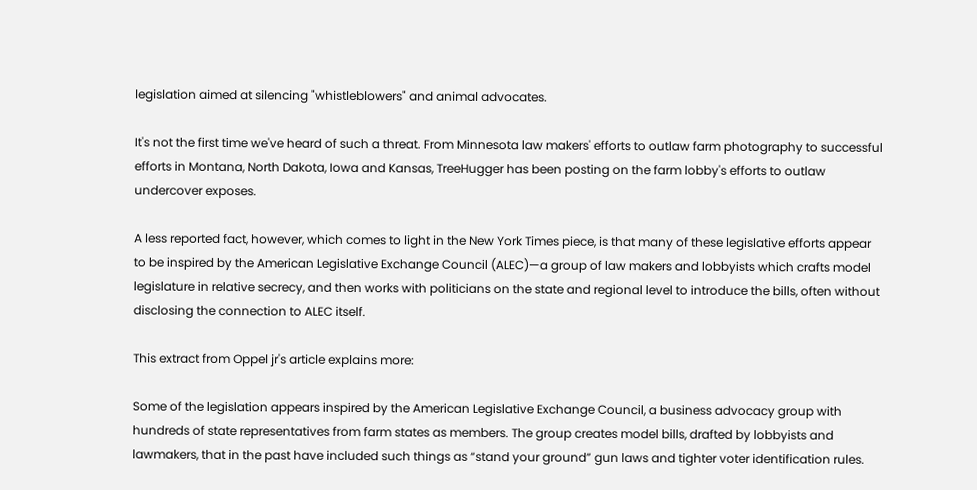legislation aimed at silencing "whistleblowers" and animal advocates.

It's not the first time we've heard of such a threat. From Minnesota law makers' efforts to outlaw farm photography to successful efforts in Montana, North Dakota, Iowa and Kansas, TreeHugger has been posting on the farm lobby's efforts to outlaw undercover exposes.

A less reported fact, however, which comes to light in the New York Times piece, is that many of these legislative efforts appear to be inspired by the American Legislative Exchange Council (ALEC)—a group of law makers and lobbyists which crafts model legislature in relative secrecy, and then works with politicians on the state and regional level to introduce the bills, often without disclosing the connection to ALEC itself.

This extract from Oppel jr's article explains more:

Some of the legislation appears inspired by the American Legislative Exchange Council, a business advocacy group with hundreds of state representatives from farm states as members. The group creates model bills, drafted by lobbyists and lawmakers, that in the past have included such things as “stand your ground” gun laws and tighter voter identification rules.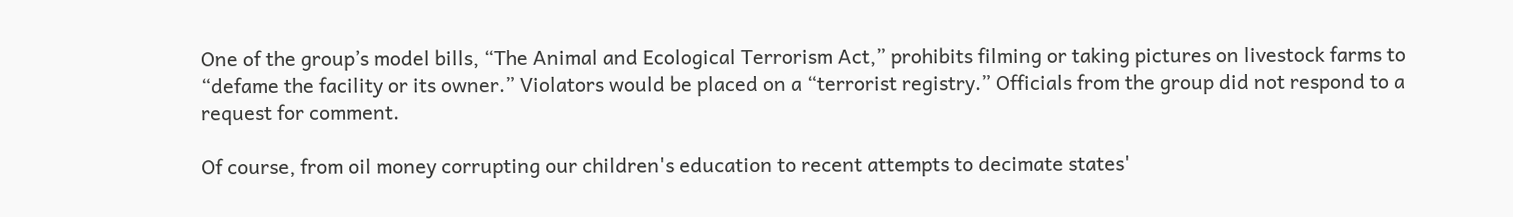One of the group’s model bills, “The Animal and Ecological Terrorism Act,” prohibits filming or taking pictures on livestock farms to “defame the facility or its owner.” Violators would be placed on a “terrorist registry.” Officials from the group did not respond to a request for comment.

Of course, from oil money corrupting our children's education to recent attempts to decimate states'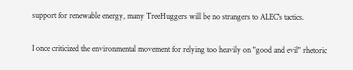support for renewable energy, many TreeHuggers will be no strangers to ALEC's tactics.

I once criticized the environmental movement for relying too heavily on "good and evil" rhetoric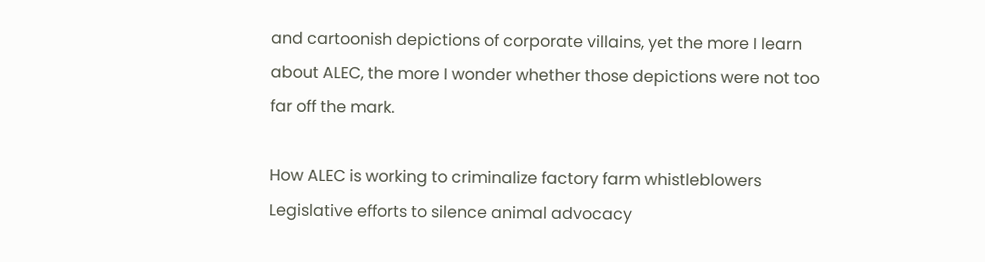and cartoonish depictions of corporate villains, yet the more I learn about ALEC, the more I wonder whether those depictions were not too far off the mark.

How ALEC is working to criminalize factory farm whistleblowers
Legislative efforts to silence animal advocacy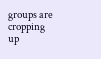groups are cropping up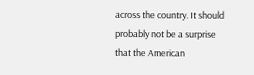across the country. It should probably not be a surprise that the American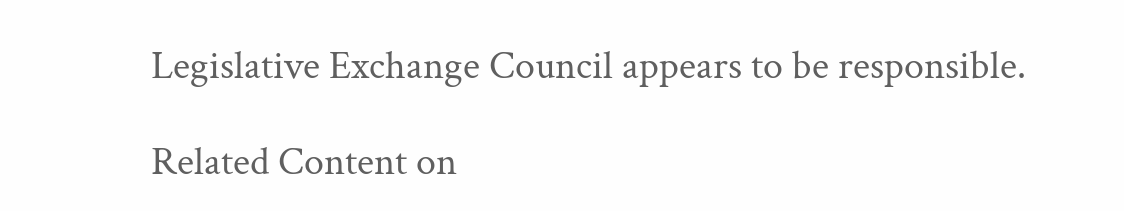Legislative Exchange Council appears to be responsible.

Related Content on